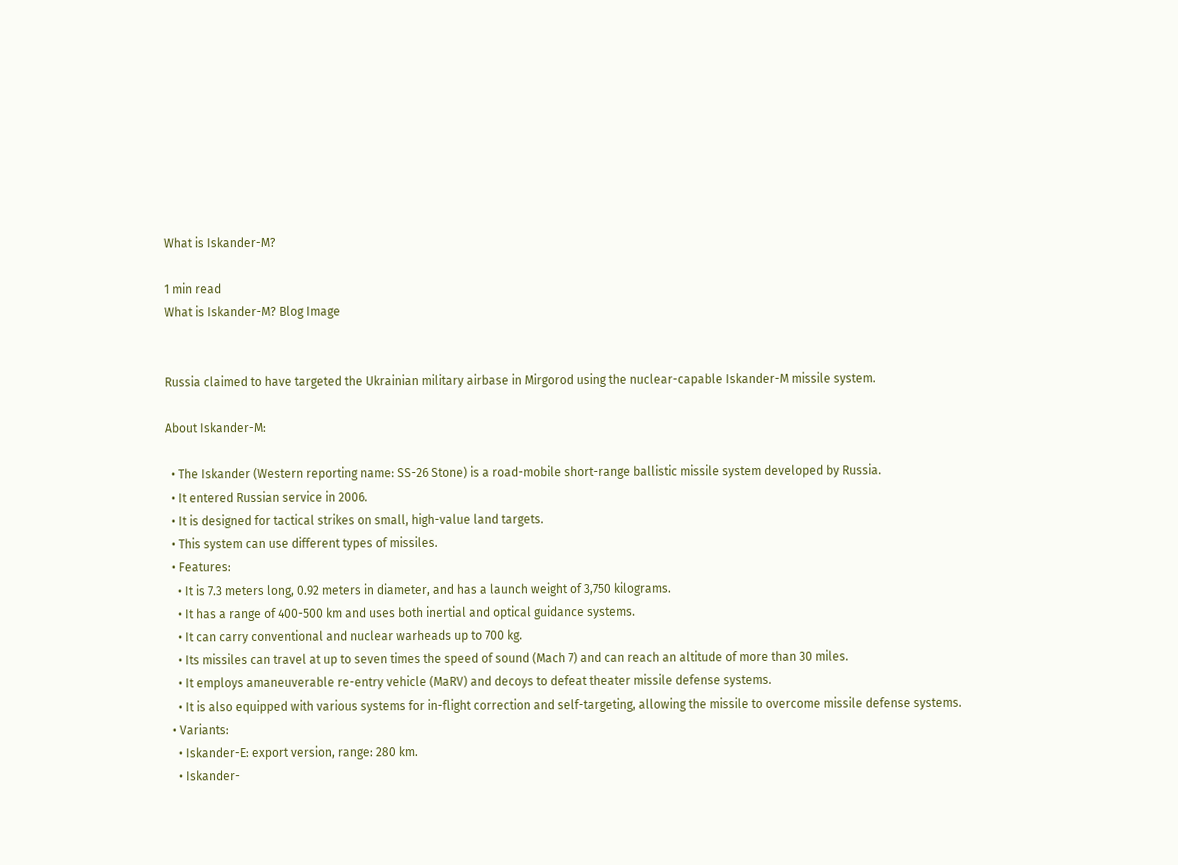What is Iskander-M?

1 min read
What is Iskander-M? Blog Image


Russia claimed to have targeted the Ukrainian military airbase in Mirgorod using the nuclear-capable Iskander-M missile system.

About Iskander-M:

  • The Iskander (Western reporting name: SS-26 Stone) is a road-mobile short-range ballistic missile system developed by Russia.
  • It entered Russian service in 2006.
  • It is designed for tactical strikes on small, high-value land targets.
  • This system can use different types of missiles.
  • Features:
    • It is 7.3 meters long, 0.92 meters in diameter, and has a launch weight of 3,750 kilograms.
    • It has a range of 400-500 km and uses both inertial and optical guidance systems.
    • It can carry conventional and nuclear warheads up to 700 kg.
    • Its missiles can travel at up to seven times the speed of sound (Mach 7) and can reach an altitude of more than 30 miles.
    • It employs amaneuverable re-entry vehicle (MaRV) and decoys to defeat theater missile defense systems.
    • It is also equipped with various systems for in-flight correction and self-targeting, allowing the missile to overcome missile defense systems.
  • Variants:
    • Iskander-E: export version, range: 280 km.
    • Iskander-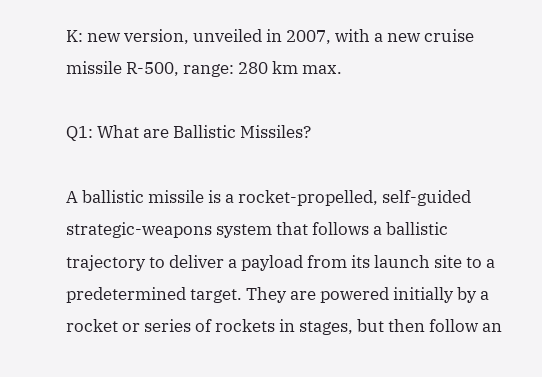K: new version, unveiled in 2007, with a new cruise missile R-500, range: 280 km max.

Q1: What are Ballistic Missiles?

A ballistic missile is a rocket-propelled, self-guided strategic-weapons system that follows a ballistic trajectory to deliver a payload from its launch site to a predetermined target. They are powered initially by a rocket or series of rockets in stages, but then follow an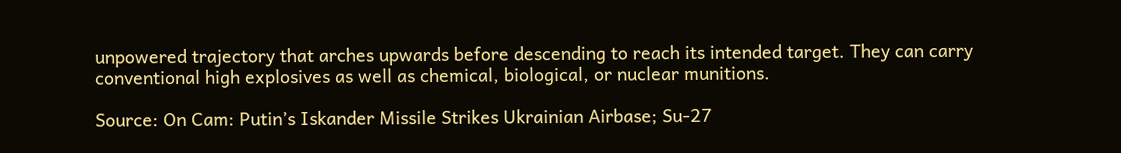unpowered trajectory that arches upwards before descending to reach its intended target. They can carry conventional high explosives as well as chemical, biological, or nuclear munitions.

Source: On Cam: Putin’s Iskander Missile Strikes Ukrainian Airbase; Su-27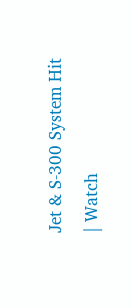Jet & S-300 System Hit | Watch